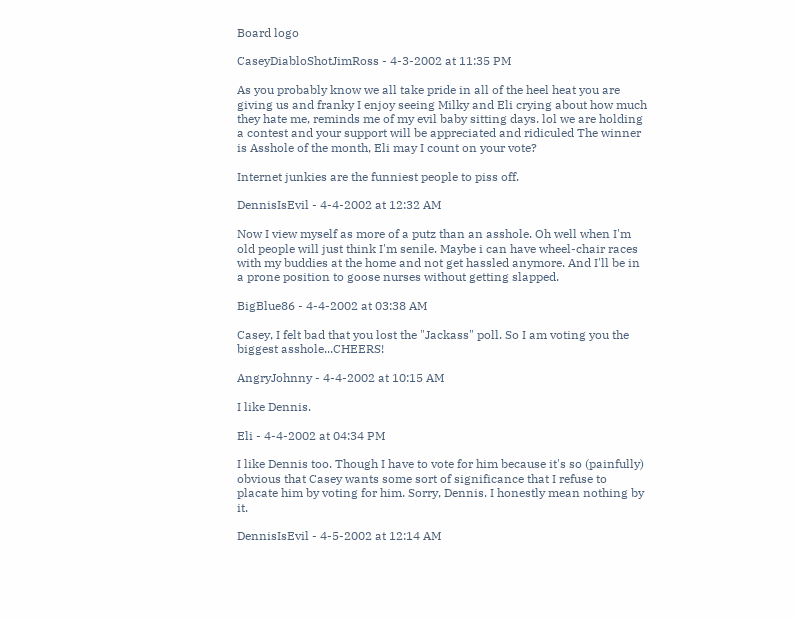Board logo

CaseyDiabloShotJimRoss - 4-3-2002 at 11:35 PM

As you probably know we all take pride in all of the heel heat you are giving us and franky I enjoy seeing Milky and Eli crying about how much they hate me, reminds me of my evil baby sitting days. lol we are holding a contest and your support will be appreciated and ridiculed The winner is Asshole of the month, Eli may I count on your vote?

Internet junkies are the funniest people to piss off.

DennisIsEvil - 4-4-2002 at 12:32 AM

Now I view myself as more of a putz than an asshole. Oh well when I'm old people will just think I'm senile. Maybe i can have wheel-chair races with my buddies at the home and not get hassled anymore. And I'll be in a prone position to goose nurses without getting slapped.

BigBlue86 - 4-4-2002 at 03:38 AM

Casey, I felt bad that you lost the "Jackass" poll. So I am voting you the biggest asshole...CHEERS!

AngryJohnny - 4-4-2002 at 10:15 AM

I like Dennis.

Eli - 4-4-2002 at 04:34 PM

I like Dennis too. Though I have to vote for him because it's so (painfully) obvious that Casey wants some sort of significance that I refuse to placate him by voting for him. Sorry, Dennis. I honestly mean nothing by it.

DennisIsEvil - 4-5-2002 at 12:14 AM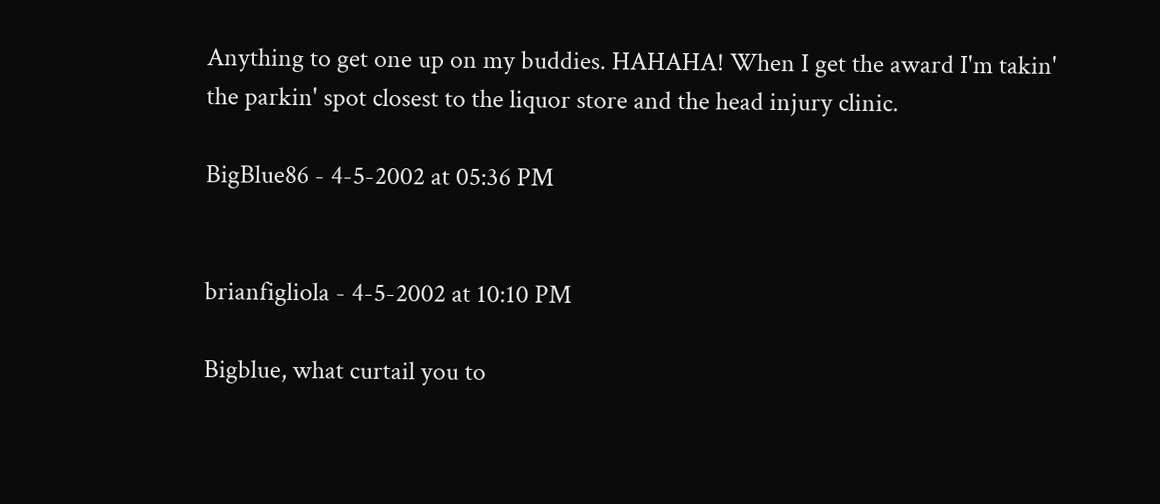Anything to get one up on my buddies. HAHAHA! When I get the award I'm takin' the parkin' spot closest to the liquor store and the head injury clinic.

BigBlue86 - 4-5-2002 at 05:36 PM


brianfigliola - 4-5-2002 at 10:10 PM

Bigblue, what curtail you to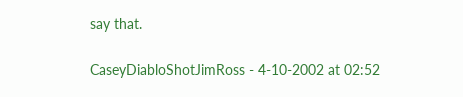say that.

CaseyDiabloShotJimRoss - 4-10-2002 at 02:52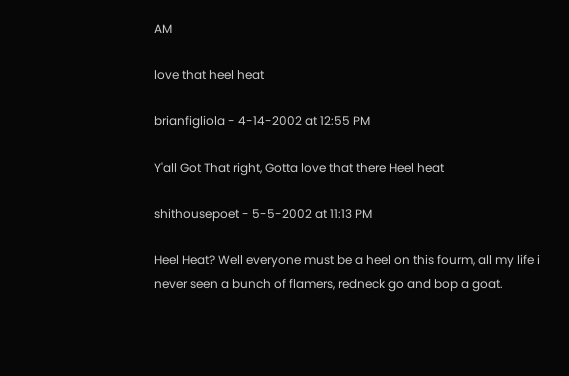AM

love that heel heat

brianfigliola - 4-14-2002 at 12:55 PM

Y'all Got That right, Gotta love that there Heel heat

shithousepoet - 5-5-2002 at 11:13 PM

Heel Heat? Well everyone must be a heel on this fourm, all my life i never seen a bunch of flamers, redneck go and bop a goat.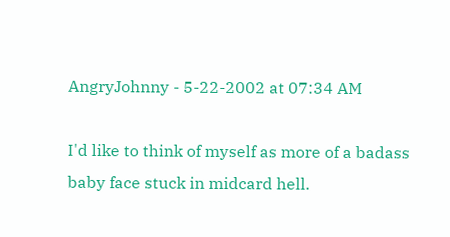AngryJohnny - 5-22-2002 at 07:34 AM

I'd like to think of myself as more of a badass baby face stuck in midcard hell.